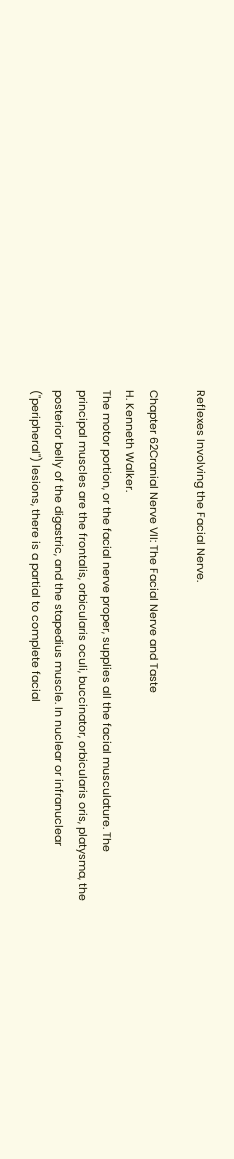Reflexes Involving the Facial Nerve.

Chapter 62Cranial Nerve VII: The Facial Nerve and Taste
H. Kenneth Walker.
The motor portion, or the facial nerve proper, supplies all the facial musculature. The
principal muscles are the frontalis, orbicularis oculi, buccinator, orbicularis oris, platysma, the
posterior belly of the digastric, and the stapedius muscle. In nuclear or infranuclear
("peripheral") lesions, there is a partial to complete facial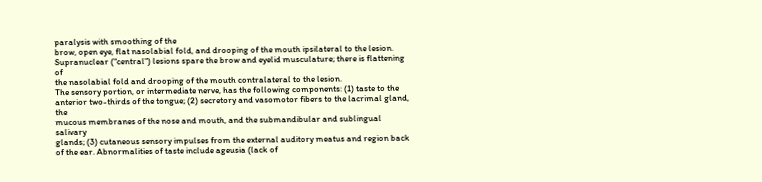paralysis with smoothing of the
brow, open eye, flat nasolabial fold, and drooping of the mouth ipsilateral to the lesion.
Supranuclear ("central") lesions spare the brow and eyelid musculature; there is flattening of
the nasolabial fold and drooping of the mouth contralateral to the lesion.
The sensory portion, or intermediate nerve, has the following components: (1) taste to the
anterior two-thirds of the tongue; (2) secretory and vasomotor fibers to the lacrimal gland, the
mucous membranes of the nose and mouth, and the submandibular and sublingual salivary
glands; (3) cutaneous sensory impulses from the external auditory meatus and region back
of the ear. Abnormalities of taste include ageusia (lack of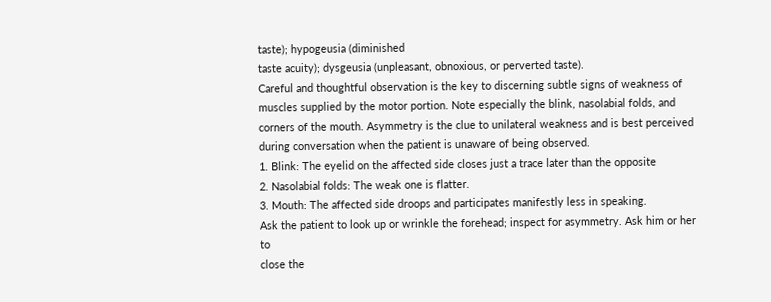taste); hypogeusia (diminished
taste acuity); dysgeusia (unpleasant, obnoxious, or perverted taste).
Careful and thoughtful observation is the key to discerning subtle signs of weakness of
muscles supplied by the motor portion. Note especially the blink, nasolabial folds, and
corners of the mouth. Asymmetry is the clue to unilateral weakness and is best perceived
during conversation when the patient is unaware of being observed.
1. Blink: The eyelid on the affected side closes just a trace later than the opposite
2. Nasolabial folds: The weak one is flatter.
3. Mouth: The affected side droops and participates manifestly less in speaking.
Ask the patient to look up or wrinkle the forehead; inspect for asymmetry. Ask him or her to
close the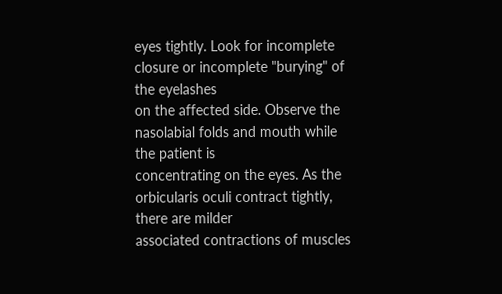eyes tightly. Look for incomplete closure or incomplete "burying" of the eyelashes
on the affected side. Observe the nasolabial folds and mouth while the patient is
concentrating on the eyes. As the orbicularis oculi contract tightly, there are milder
associated contractions of muscles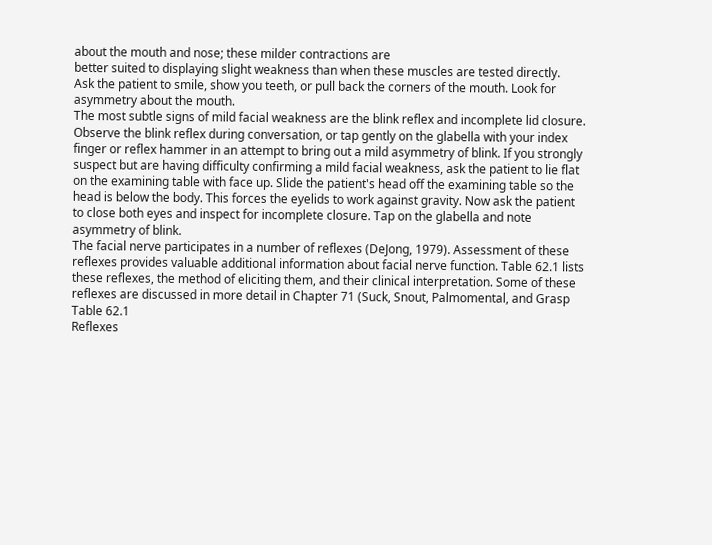about the mouth and nose; these milder contractions are
better suited to displaying slight weakness than when these muscles are tested directly.
Ask the patient to smile, show you teeth, or pull back the corners of the mouth. Look for
asymmetry about the mouth.
The most subtle signs of mild facial weakness are the blink reflex and incomplete lid closure.
Observe the blink reflex during conversation, or tap gently on the glabella with your index
finger or reflex hammer in an attempt to bring out a mild asymmetry of blink. If you strongly
suspect but are having difficulty confirming a mild facial weakness, ask the patient to lie flat
on the examining table with face up. Slide the patient's head off the examining table so the
head is below the body. This forces the eyelids to work against gravity. Now ask the patient
to close both eyes and inspect for incomplete closure. Tap on the glabella and note
asymmetry of blink.
The facial nerve participates in a number of reflexes (DeJong, 1979). Assessment of these
reflexes provides valuable additional information about facial nerve function. Table 62.1 lists
these reflexes, the method of eliciting them, and their clinical interpretation. Some of these
reflexes are discussed in more detail in Chapter 71 (Suck, Snout, Palmomental, and Grasp
Table 62.1
Reflexes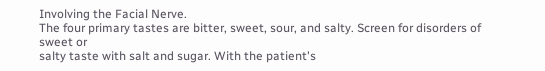Involving the Facial Nerve.
The four primary tastes are bitter, sweet, sour, and salty. Screen for disorders of sweet or
salty taste with salt and sugar. With the patient's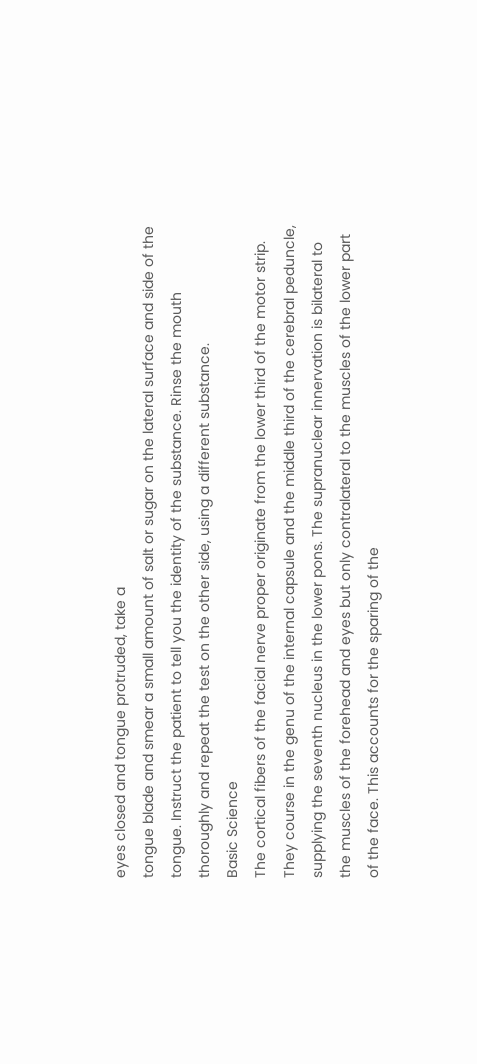eyes closed and tongue protruded, take a
tongue blade and smear a small amount of salt or sugar on the lateral surface and side of the
tongue. Instruct the patient to tell you the identity of the substance. Rinse the mouth
thoroughly and repeat the test on the other side, using a different substance.
Basic Science
The cortical fibers of the facial nerve proper originate from the lower third of the motor strip.
They course in the genu of the internal capsule and the middle third of the cerebral peduncle,
supplying the seventh nucleus in the lower pons. The supranuclear innervation is bilateral to
the muscles of the forehead and eyes but only contralateral to the muscles of the lower part
of the face. This accounts for the sparing of the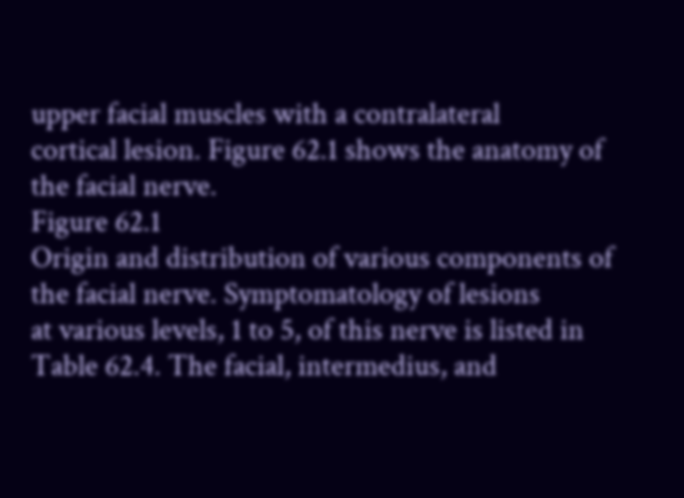upper facial muscles with a contralateral
cortical lesion. Figure 62.1 shows the anatomy of the facial nerve.
Figure 62.1
Origin and distribution of various components of the facial nerve. Symptomatology of lesions
at various levels, 1 to 5, of this nerve is listed in Table 62.4. The facial, intermedius, and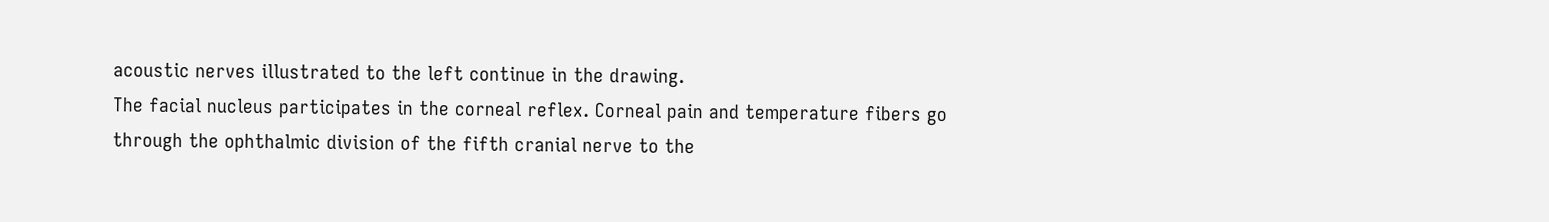acoustic nerves illustrated to the left continue in the drawing.
The facial nucleus participates in the corneal reflex. Corneal pain and temperature fibers go
through the ophthalmic division of the fifth cranial nerve to the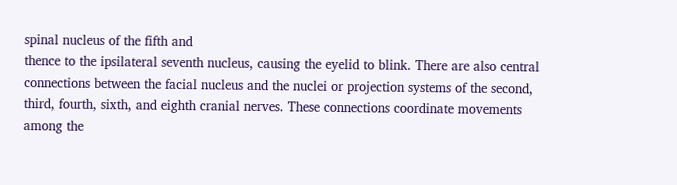spinal nucleus of the fifth and
thence to the ipsilateral seventh nucleus, causing the eyelid to blink. There are also central
connections between the facial nucleus and the nuclei or projection systems of the second,
third, fourth, sixth, and eighth cranial nerves. These connections coordinate movements
among the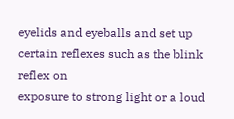eyelids and eyeballs and set up certain reflexes such as the blink reflex on
exposure to strong light or a loud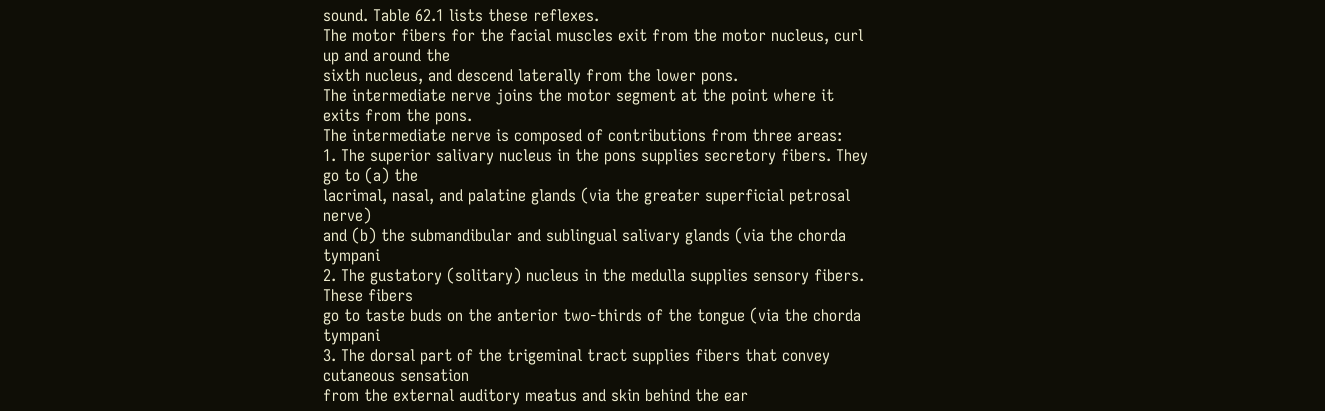sound. Table 62.1 lists these reflexes.
The motor fibers for the facial muscles exit from the motor nucleus, curl up and around the
sixth nucleus, and descend laterally from the lower pons.
The intermediate nerve joins the motor segment at the point where it exits from the pons.
The intermediate nerve is composed of contributions from three areas:
1. The superior salivary nucleus in the pons supplies secretory fibers. They go to (a) the
lacrimal, nasal, and palatine glands (via the greater superficial petrosal nerve)
and (b) the submandibular and sublingual salivary glands (via the chorda tympani
2. The gustatory (solitary) nucleus in the medulla supplies sensory fibers. These fibers
go to taste buds on the anterior two-thirds of the tongue (via the chorda tympani
3. The dorsal part of the trigeminal tract supplies fibers that convey cutaneous sensation
from the external auditory meatus and skin behind the ear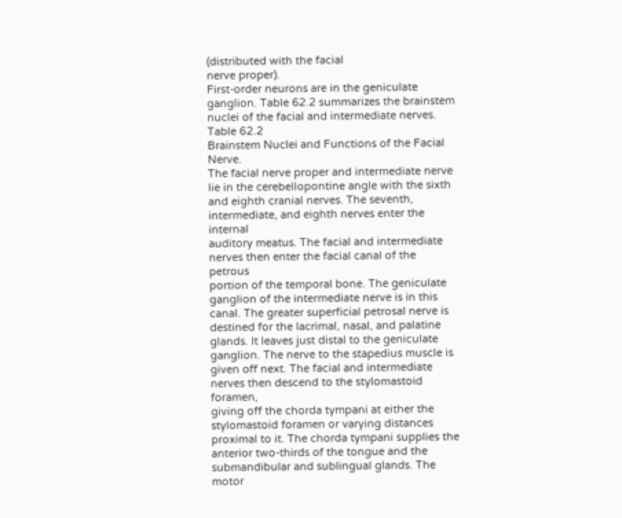(distributed with the facial
nerve proper).
First-order neurons are in the geniculate ganglion. Table 62.2 summarizes the brainstem
nuclei of the facial and intermediate nerves.
Table 62.2
Brainstem Nuclei and Functions of the Facial Nerve.
The facial nerve proper and intermediate nerve lie in the cerebellopontine angle with the sixth
and eighth cranial nerves. The seventh, intermediate, and eighth nerves enter the internal
auditory meatus. The facial and intermediate nerves then enter the facial canal of the petrous
portion of the temporal bone. The geniculate ganglion of the intermediate nerve is in this
canal. The greater superficial petrosal nerve is destined for the lacrimal, nasal, and palatine
glands. It leaves just distal to the geniculate ganglion. The nerve to the stapedius muscle is
given off next. The facial and intermediate nerves then descend to the stylomastoid foramen,
giving off the chorda tympani at either the stylomastoid foramen or varying distances
proximal to it. The chorda tympani supplies the anterior two-thirds of the tongue and the
submandibular and sublingual glands. The motor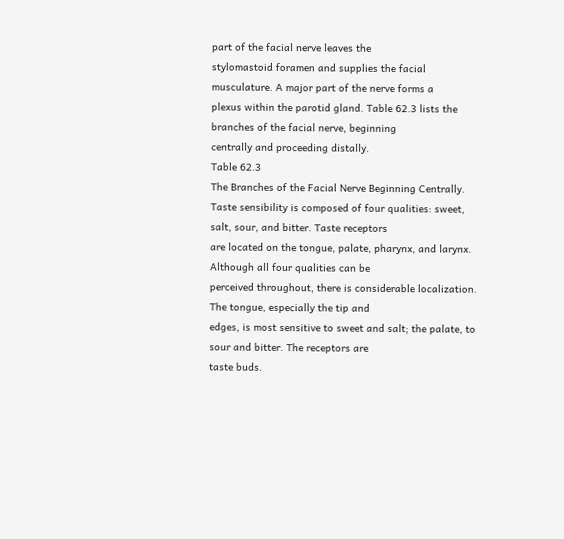part of the facial nerve leaves the
stylomastoid foramen and supplies the facial musculature. A major part of the nerve forms a
plexus within the parotid gland. Table 62.3 lists the branches of the facial nerve, beginning
centrally and proceeding distally.
Table 62.3
The Branches of the Facial Nerve Beginning Centrally.
Taste sensibility is composed of four qualities: sweet, salt, sour, and bitter. Taste receptors
are located on the tongue, palate, pharynx, and larynx. Although all four qualities can be
perceived throughout, there is considerable localization. The tongue, especially the tip and
edges, is most sensitive to sweet and salt; the palate, to sour and bitter. The receptors are
taste buds.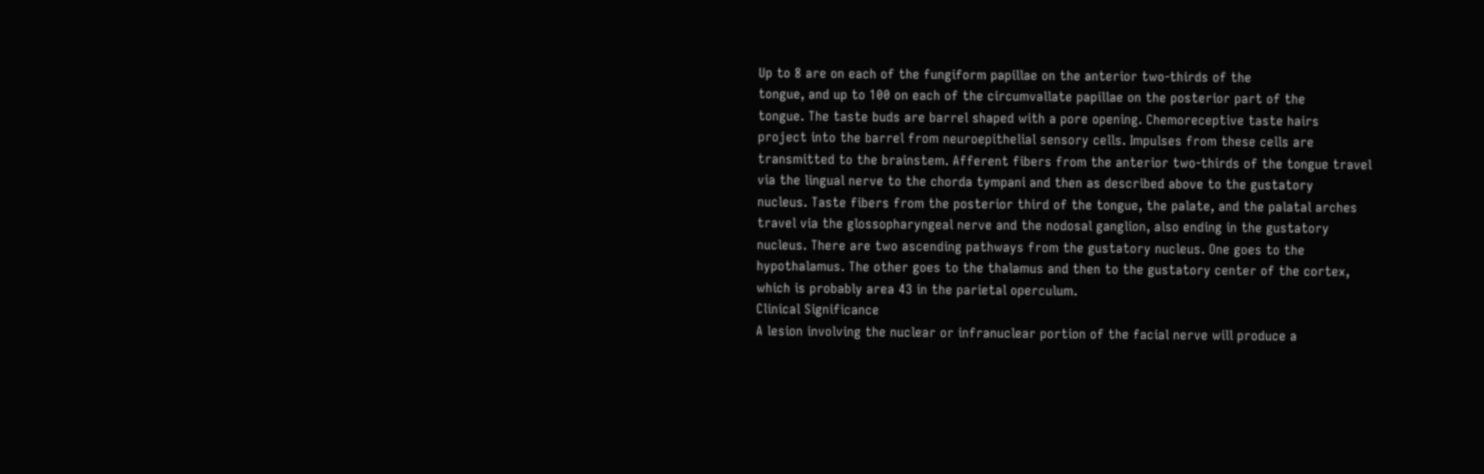Up to 8 are on each of the fungiform papillae on the anterior two-thirds of the
tongue, and up to 100 on each of the circumvallate papillae on the posterior part of the
tongue. The taste buds are barrel shaped with a pore opening. Chemoreceptive taste hairs
project into the barrel from neuroepithelial sensory cells. Impulses from these cells are
transmitted to the brainstem. Afferent fibers from the anterior two-thirds of the tongue travel
via the lingual nerve to the chorda tympani and then as described above to the gustatory
nucleus. Taste fibers from the posterior third of the tongue, the palate, and the palatal arches
travel via the glossopharyngeal nerve and the nodosal ganglion, also ending in the gustatory
nucleus. There are two ascending pathways from the gustatory nucleus. One goes to the
hypothalamus. The other goes to the thalamus and then to the gustatory center of the cortex,
which is probably area 43 in the parietal operculum.
Clinical Significance
A lesion involving the nuclear or infranuclear portion of the facial nerve will produce a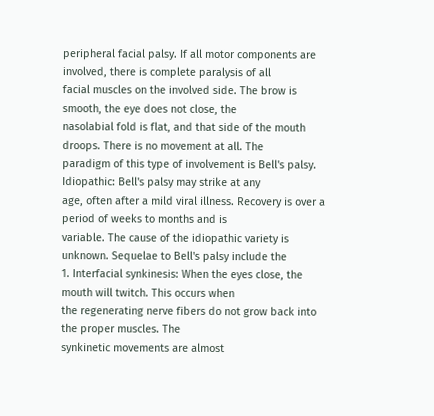peripheral facial palsy. If all motor components are involved, there is complete paralysis of all
facial muscles on the involved side. The brow is smooth, the eye does not close, the
nasolabial fold is flat, and that side of the mouth droops. There is no movement at all. The
paradigm of this type of involvement is Bell's palsy. Idiopathic: Bell's palsy may strike at any
age, often after a mild viral illness. Recovery is over a period of weeks to months and is
variable. The cause of the idiopathic variety is unknown. Sequelae to Bell's palsy include the
1. Interfacial synkinesis: When the eyes close, the mouth will twitch. This occurs when
the regenerating nerve fibers do not grow back into the proper muscles. The
synkinetic movements are almost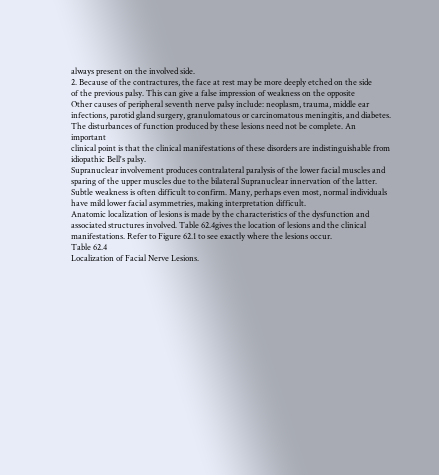always present on the involved side.
2. Because of the contractures, the face at rest may be more deeply etched on the side
of the previous palsy. This can give a false impression of weakness on the opposite
Other causes of peripheral seventh nerve palsy include: neoplasm, trauma, middle ear
infections, parotid gland surgery, granulomatous or carcinomatous meningitis, and diabetes.
The disturbances of function produced by these lesions need not be complete. An important
clinical point is that the clinical manifestations of these disorders are indistinguishable from
idiopathic Bell's palsy.
Supranuclear involvement produces contralateral paralysis of the lower facial muscles and
sparing of the upper muscles due to the bilateral Supranuclear innervation of the latter.
Subtle weakness is often difficult to confirm. Many, perhaps even most, normal individuals
have mild lower facial asymmetries, making interpretation difficult.
Anatomic localization of lesions is made by the characteristics of the dysfunction and
associated structures involved. Table 62.4gives the location of lesions and the clinical
manifestations. Refer to Figure 62.1 to see exactly where the lesions occur.
Table 62.4
Localization of Facial Nerve Lesions.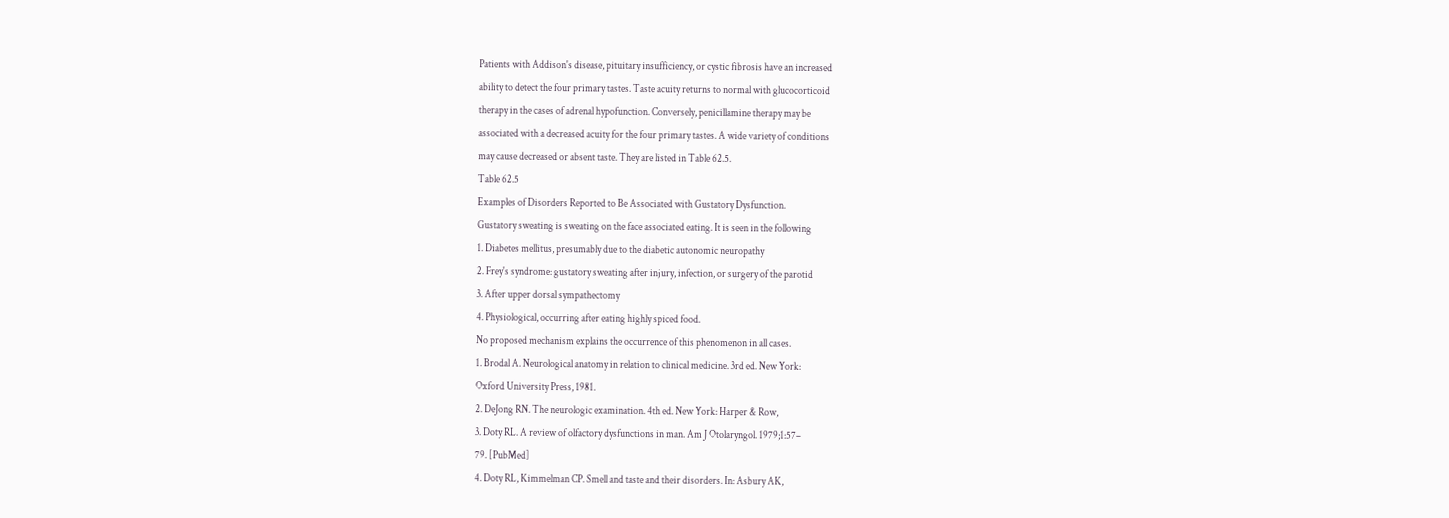Patients with Addison's disease, pituitary insufficiency, or cystic fibrosis have an increased
ability to detect the four primary tastes. Taste acuity returns to normal with glucocorticoid
therapy in the cases of adrenal hypofunction. Conversely, penicillamine therapy may be
associated with a decreased acuity for the four primary tastes. A wide variety of conditions
may cause decreased or absent taste. They are listed in Table 62.5.
Table 62.5
Examples of Disorders Reported to Be Associated with Gustatory Dysfunction.
Gustatory sweating is sweating on the face associated eating. It is seen in the following
1. Diabetes mellitus, presumably due to the diabetic autonomic neuropathy
2. Frey's syndrome: gustatory sweating after injury, infection, or surgery of the parotid
3. After upper dorsal sympathectomy
4. Physiological, occurring after eating highly spiced food.
No proposed mechanism explains the occurrence of this phenomenon in all cases.
1. Brodal A. Neurological anatomy in relation to clinical medicine. 3rd ed. New York:
Oxford University Press, 1981.
2. DeJong RN. The neurologic examination. 4th ed. New York: Harper & Row,
3. Doty RL. A review of olfactory dysfunctions in man. Am J Otolaryngol. 1979;1:57–
79. [PubMed]
4. Doty RL, Kimmelman CP. Smell and taste and their disorders. In: Asbury AK,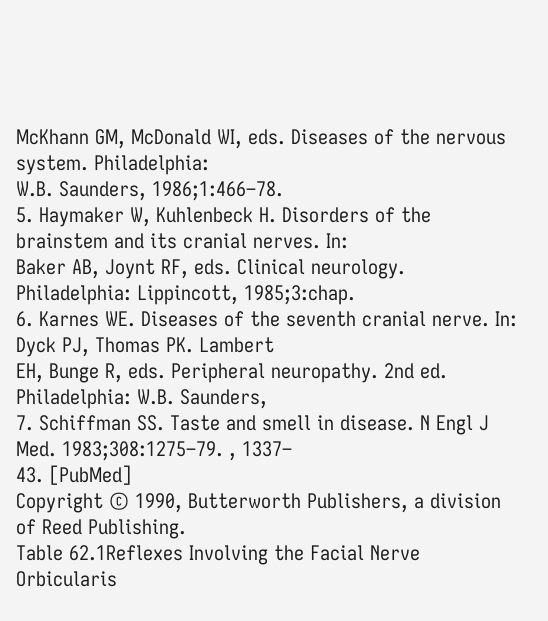McKhann GM, McDonald WI, eds. Diseases of the nervous system. Philadelphia:
W.B. Saunders, 1986;1:466–78.
5. Haymaker W, Kuhlenbeck H. Disorders of the brainstem and its cranial nerves. In:
Baker AB, Joynt RF, eds. Clinical neurology. Philadelphia: Lippincott, 1985;3:chap.
6. Karnes WE. Diseases of the seventh cranial nerve. In: Dyck PJ, Thomas PK. Lambert
EH, Bunge R, eds. Peripheral neuropathy. 2nd ed. Philadelphia: W.B. Saunders,
7. Schiffman SS. Taste and smell in disease. N Engl J Med. 1983;308:1275–79. , 1337–
43. [PubMed]
Copyright © 1990, Butterworth Publishers, a division of Reed Publishing.
Table 62.1Reflexes Involving the Facial Nerve
Orbicularis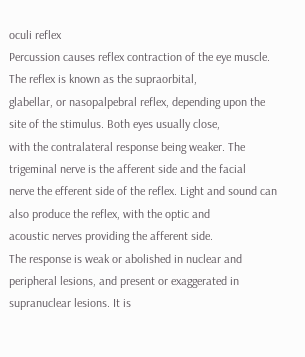oculi reflex
Percussion causes reflex contraction of the eye muscle. The reflex is known as the supraorbital,
glabellar, or nasopalpebral reflex, depending upon the site of the stimulus. Both eyes usually close,
with the contralateral response being weaker. The trigeminal nerve is the afferent side and the facial
nerve the efferent side of the reflex. Light and sound can also produce the reflex, with the optic and
acoustic nerves providing the afferent side.
The response is weak or abolished in nuclear and peripheral lesions, and present or exaggerated in
supranuclear lesions. It is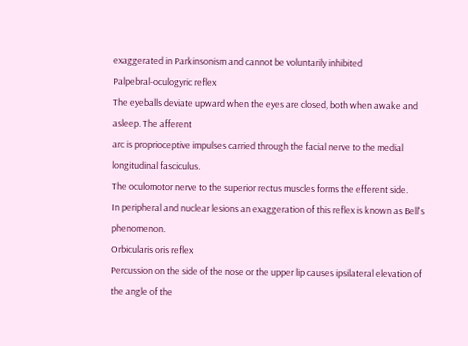exaggerated in Parkinsonism and cannot be voluntarily inhibited
Palpebral-oculogyric reflex
The eyeballs deviate upward when the eyes are closed, both when awake and asleep. The afferent
arc is proprioceptive impulses carried through the facial nerve to the medial longitudinal fasciculus.
The oculomotor nerve to the superior rectus muscles forms the efferent side.
In peripheral and nuclear lesions an exaggeration of this reflex is known as Bell's phenomenon.
Orbicularis oris reflex
Percussion on the side of the nose or the upper lip causes ipsilateral elevation of the angle of the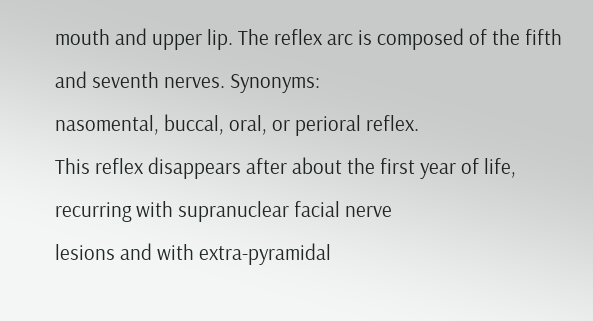mouth and upper lip. The reflex arc is composed of the fifth and seventh nerves. Synonyms:
nasomental, buccal, oral, or perioral reflex.
This reflex disappears after about the first year of life, recurring with supranuclear facial nerve
lesions and with extra-pyramidal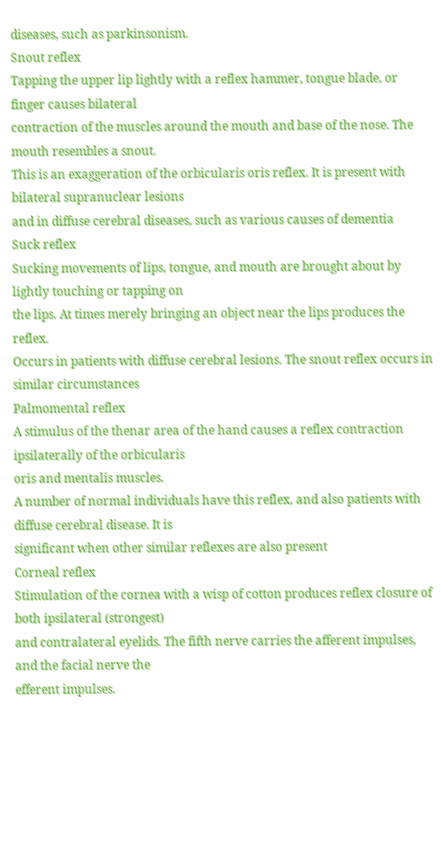diseases, such as parkinsonism.
Snout reflex
Tapping the upper lip lightly with a reflex hammer, tongue blade, or finger causes bilateral
contraction of the muscles around the mouth and base of the nose. The mouth resembles a snout.
This is an exaggeration of the orbicularis oris reflex. It is present with bilateral supranuclear lesions
and in diffuse cerebral diseases, such as various causes of dementia
Suck reflex
Sucking movements of lips, tongue, and mouth are brought about by lightly touching or tapping on
the lips. At times merely bringing an object near the lips produces the reflex.
Occurs in patients with diffuse cerebral lesions. The snout reflex occurs in similar circumstances
Palmomental reflex
A stimulus of the thenar area of the hand causes a reflex contraction ipsilaterally of the orbicularis
oris and mentalis muscles.
A number of normal individuals have this reflex, and also patients with diffuse cerebral disease. It is
significant when other similar reflexes are also present
Corneal reflex
Stimulation of the cornea with a wisp of cotton produces reflex closure of both ipsilateral (strongest)
and contralateral eyelids. The fifth nerve carries the afferent impulses, and the facial nerve the
efferent impulses.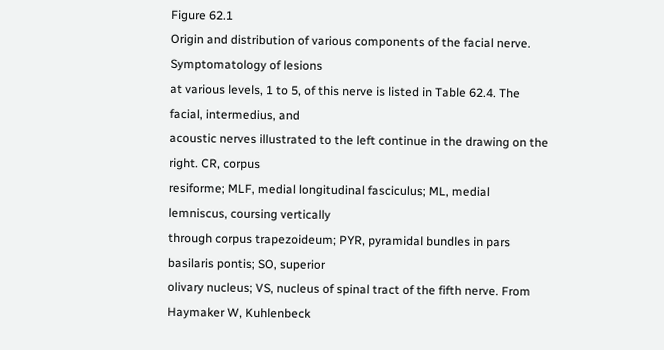Figure 62.1
Origin and distribution of various components of the facial nerve. Symptomatology of lesions
at various levels, 1 to 5, of this nerve is listed in Table 62.4. The facial, intermedius, and
acoustic nerves illustrated to the left continue in the drawing on the right. CR, corpus
resiforme; MLF, medial longitudinal fasciculus; ML, medial lemniscus, coursing vertically
through corpus trapezoideum; PYR, pyramidal bundles in pars basilaris pontis; SO, superior
olivary nucleus; VS, nucleus of spinal tract of the fifth nerve. From Haymaker W, Kuhlenbeck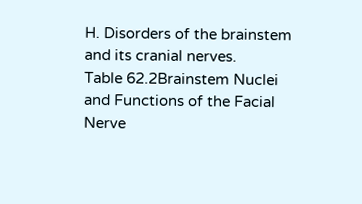H. Disorders of the brainstem and its cranial nerves.
Table 62.2Brainstem Nuclei and Functions of the Facial Nerve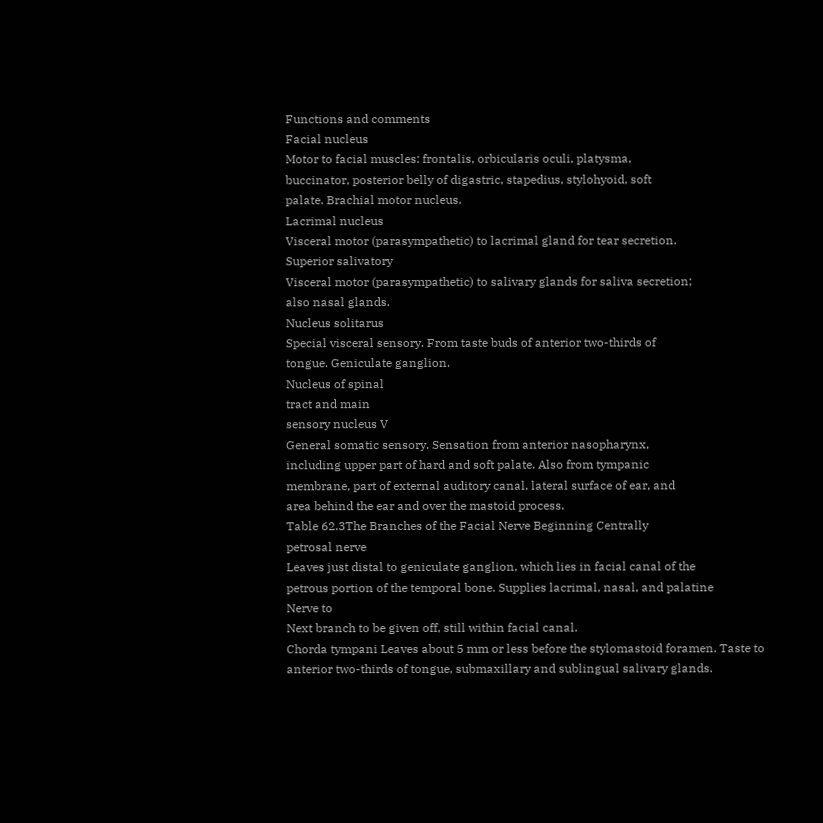Functions and comments
Facial nucleus
Motor to facial muscles: frontalis, orbicularis oculi, platysma,
buccinator, posterior belly of digastric, stapedius, stylohyoid, soft
palate. Brachial motor nucleus.
Lacrimal nucleus
Visceral motor (parasympathetic) to lacrimal gland for tear secretion.
Superior salivatory
Visceral motor (parasympathetic) to salivary glands for saliva secretion;
also nasal glands.
Nucleus solitarus
Special visceral sensory. From taste buds of anterior two-thirds of
tongue. Geniculate ganglion.
Nucleus of spinal
tract and main
sensory nucleus V
General somatic sensory. Sensation from anterior nasopharynx,
including upper part of hard and soft palate. Also from tympanic
membrane, part of external auditory canal, lateral surface of ear, and
area behind the ear and over the mastoid process.
Table 62.3The Branches of the Facial Nerve Beginning Centrally
petrosal nerve
Leaves just distal to geniculate ganglion, which lies in facial canal of the
petrous portion of the temporal bone. Supplies lacrimal, nasal, and palatine
Nerve to
Next branch to be given off, still within facial canal.
Chorda tympani Leaves about 5 mm or less before the stylomastoid foramen. Taste to
anterior two-thirds of tongue, submaxillary and sublingual salivary glands.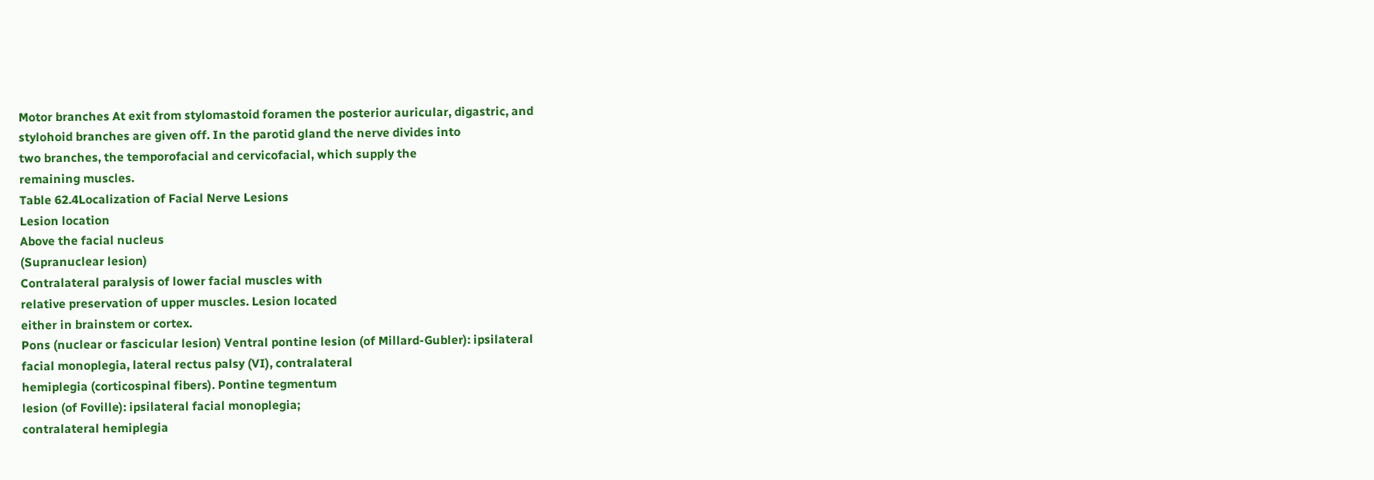Motor branches At exit from stylomastoid foramen the posterior auricular, digastric, and
stylohoid branches are given off. In the parotid gland the nerve divides into
two branches, the temporofacial and cervicofacial, which supply the
remaining muscles.
Table 62.4Localization of Facial Nerve Lesions
Lesion location
Above the facial nucleus
(Supranuclear lesion)
Contralateral paralysis of lower facial muscles with
relative preservation of upper muscles. Lesion located
either in brainstem or cortex.
Pons (nuclear or fascicular lesion) Ventral pontine lesion (of Millard-Gubler): ipsilateral
facial monoplegia, lateral rectus palsy (VI), contralateral
hemiplegia (corticospinal fibers). Pontine tegmentum
lesion (of Foville): ipsilateral facial monoplegia;
contralateral hemiplegia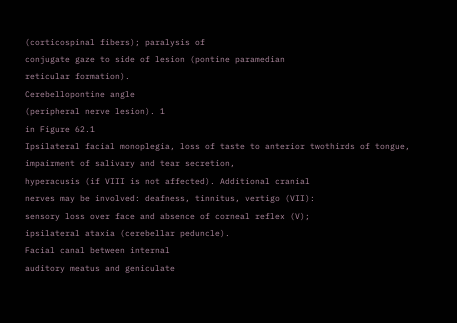(corticospinal fibers); paralysis of
conjugate gaze to side of lesion (pontine paramedian
reticular formation).
Cerebellopontine angle
(peripheral nerve lesion). 1
in Figure 62.1
Ipsilateral facial monoplegia, loss of taste to anterior twothirds of tongue, impairment of salivary and tear secretion,
hyperacusis (if VIII is not affected). Additional cranial
nerves may be involved: deafness, tinnitus, vertigo (VII):
sensory loss over face and absence of corneal reflex (V);
ipsilateral ataxia (cerebellar peduncle).
Facial canal between internal
auditory meatus and geniculate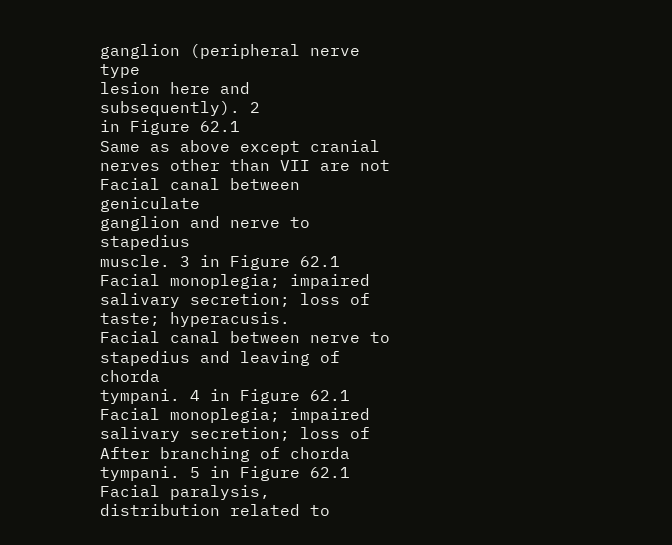ganglion (peripheral nerve type
lesion here and subsequently). 2
in Figure 62.1
Same as above except cranial nerves other than VII are not
Facial canal between geniculate
ganglion and nerve to stapedius
muscle. 3 in Figure 62.1
Facial monoplegia; impaired salivary secretion; loss of
taste; hyperacusis.
Facial canal between nerve to
stapedius and leaving of chorda
tympani. 4 in Figure 62.1
Facial monoplegia; impaired salivary secretion; loss of
After branching of chorda
tympani. 5 in Figure 62.1
Facial paralysis, distribution related to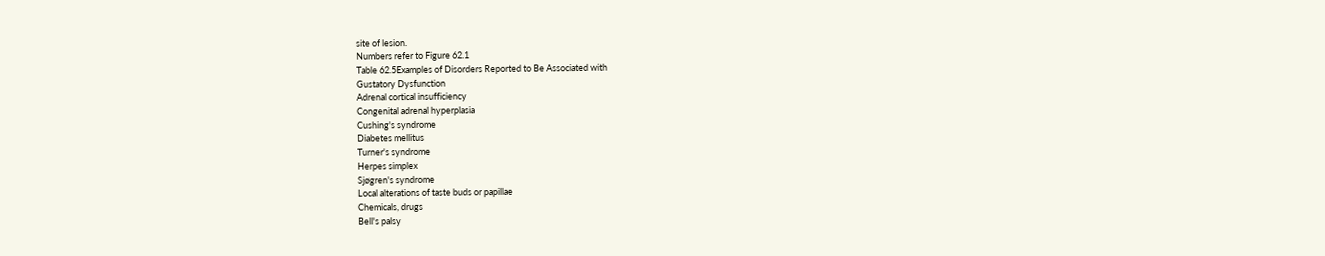site of lesion.
Numbers refer to Figure 62.1
Table 62.5Examples of Disorders Reported to Be Associated with
Gustatory Dysfunction
Adrenal cortical insufficiency
Congenital adrenal hyperplasia
Cushing's syndrome
Diabetes mellitus
Turner's syndrome
Herpes simplex
Sjøgren's syndrome
Local alterations of taste buds or papillae
Chemicals, drugs
Bell's palsy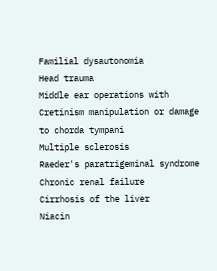Familial dysautonomia
Head trauma
Middle ear operations with Cretinism manipulation or damage to chorda tympani
Multiple sclerosis
Raeder's paratrigeminal syndrome
Chronic renal failure
Cirrhosis of the liver
Niacin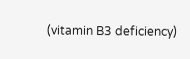(vitamin B3 deficiency)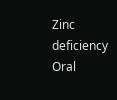Zinc deficiency
Oral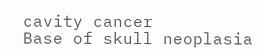cavity cancer
Base of skull neoplasia